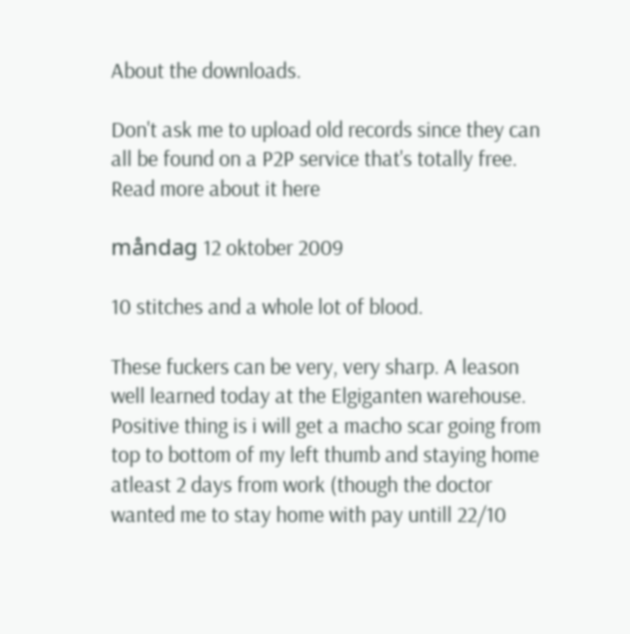About the downloads.

Don't ask me to upload old records since they can all be found on a P2P service that's totally free.
Read more about it here

måndag 12 oktober 2009

10 stitches and a whole lot of blood.

These fuckers can be very, very sharp. A leason well learned today at the Elgiganten warehouse.
Positive thing is i will get a macho scar going from top to bottom of my left thumb and staying home atleast 2 days from work (though the doctor wanted me to stay home with pay untill 22/10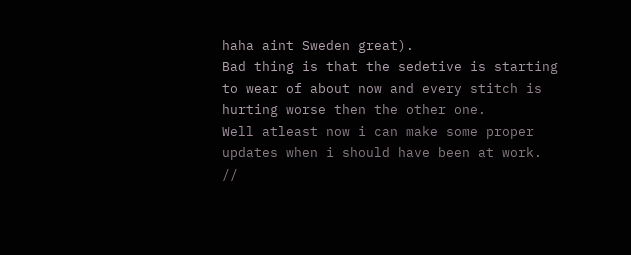haha aint Sweden great).
Bad thing is that the sedetive is starting to wear of about now and every stitch is hurting worse then the other one.
Well atleast now i can make some proper updates when i should have been at work.
//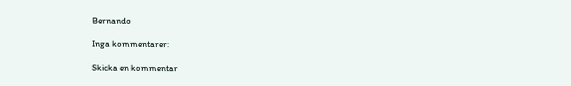Bernando

Inga kommentarer:

Skicka en kommentar